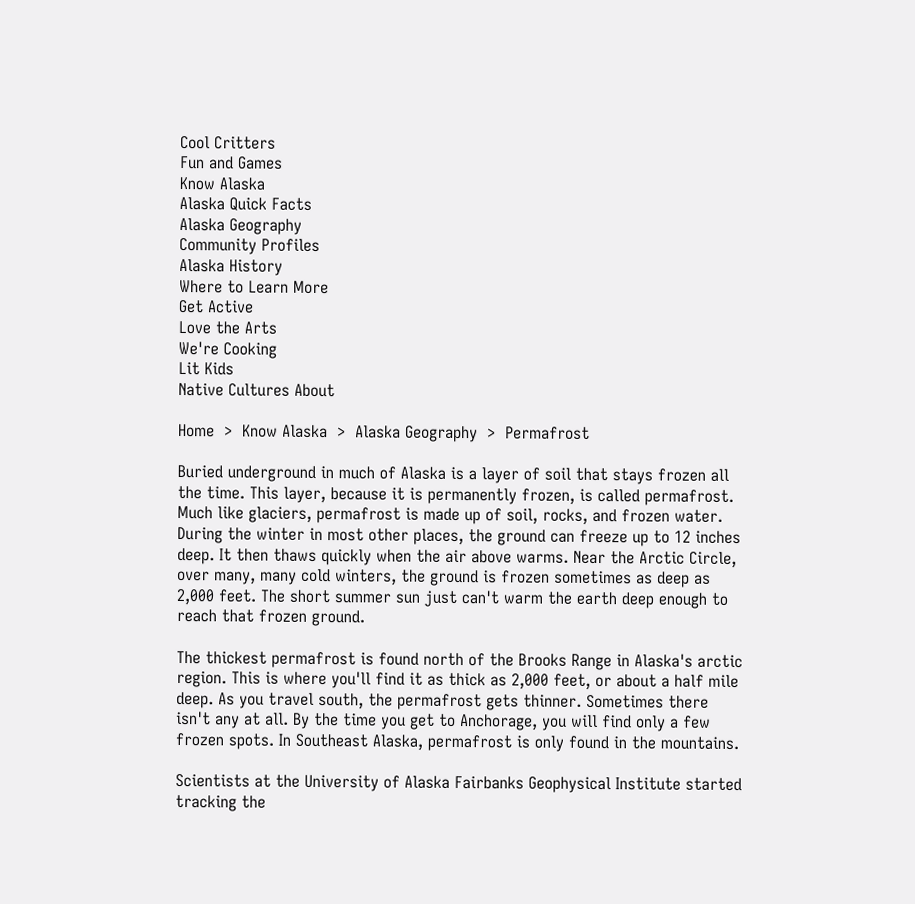Cool Critters
Fun and Games
Know Alaska
Alaska Quick Facts
Alaska Geography
Community Profiles
Alaska History
Where to Learn More
Get Active
Love the Arts
We're Cooking
Lit Kids
Native Cultures About

Home  >  Know Alaska  >  Alaska Geography  >  Permafrost

Buried underground in much of Alaska is a layer of soil that stays frozen all the time. This layer, because it is permanently frozen, is called permafrost. Much like glaciers, permafrost is made up of soil, rocks, and frozen water. During the winter in most other places, the ground can freeze up to 12 inches deep. It then thaws quickly when the air above warms. Near the Arctic Circle, over many, many cold winters, the ground is frozen sometimes as deep as 2,000 feet. The short summer sun just can't warm the earth deep enough to reach that frozen ground.

The thickest permafrost is found north of the Brooks Range in Alaska's arctic region. This is where you'll find it as thick as 2,000 feet, or about a half mile deep. As you travel south, the permafrost gets thinner. Sometimes there isn't any at all. By the time you get to Anchorage, you will find only a few frozen spots. In Southeast Alaska, permafrost is only found in the mountains.

Scientists at the University of Alaska Fairbanks Geophysical Institute started tracking the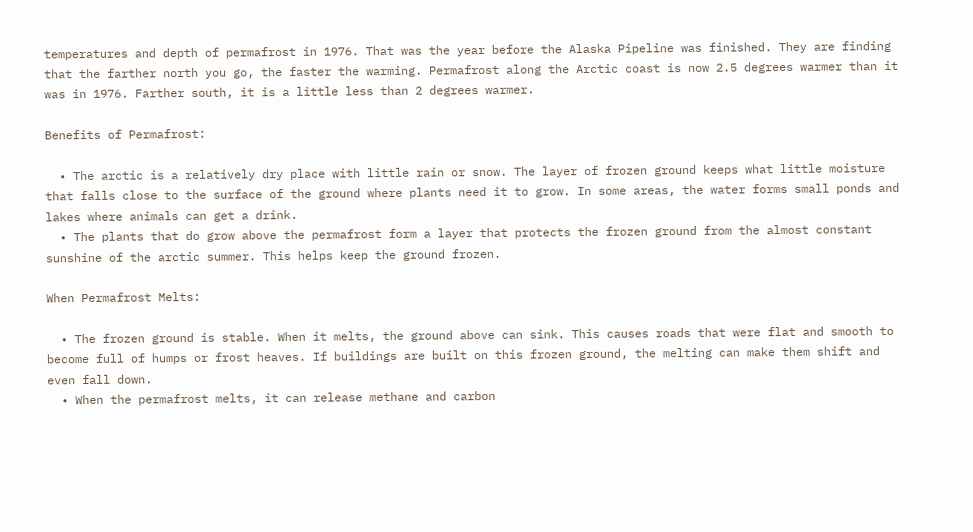temperatures and depth of permafrost in 1976. That was the year before the Alaska Pipeline was finished. They are finding that the farther north you go, the faster the warming. Permafrost along the Arctic coast is now 2.5 degrees warmer than it was in 1976. Farther south, it is a little less than 2 degrees warmer.

Benefits of Permafrost:

  • The arctic is a relatively dry place with little rain or snow. The layer of frozen ground keeps what little moisture that falls close to the surface of the ground where plants need it to grow. In some areas, the water forms small ponds and lakes where animals can get a drink.
  • The plants that do grow above the permafrost form a layer that protects the frozen ground from the almost constant sunshine of the arctic summer. This helps keep the ground frozen.

When Permafrost Melts:

  • The frozen ground is stable. When it melts, the ground above can sink. This causes roads that were flat and smooth to become full of humps or frost heaves. If buildings are built on this frozen ground, the melting can make them shift and even fall down.
  • When the permafrost melts, it can release methane and carbon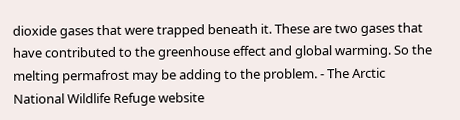dioxide gases that were trapped beneath it. These are two gases that have contributed to the greenhouse effect and global warming. So the melting permafrost may be adding to the problem. - The Arctic National Wildlife Refuge website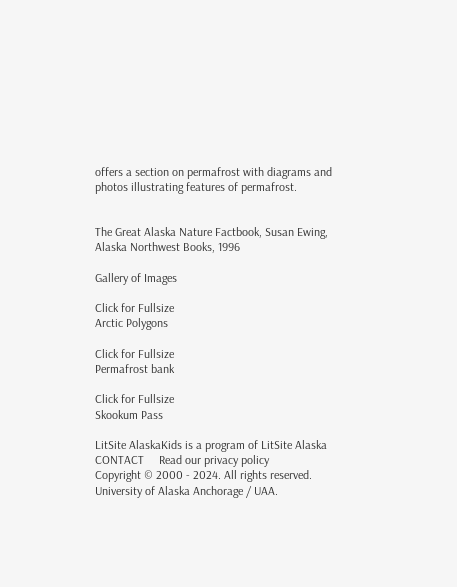offers a section on permafrost with diagrams and photos illustrating features of permafrost.


The Great Alaska Nature Factbook, Susan Ewing, Alaska Northwest Books, 1996

Gallery of Images

Click for Fullsize
Arctic Polygons

Click for Fullsize
Permafrost bank

Click for Fullsize
Skookum Pass

LitSite AlaskaKids is a program of LitSite Alaska
CONTACT     Read our privacy policy
Copyright © 2000 - 2024. All rights reserved. University of Alaska Anchorage / UAA.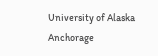University of Alaska Anchorage